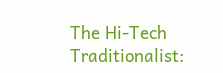The Hi-Tech Traditionalist: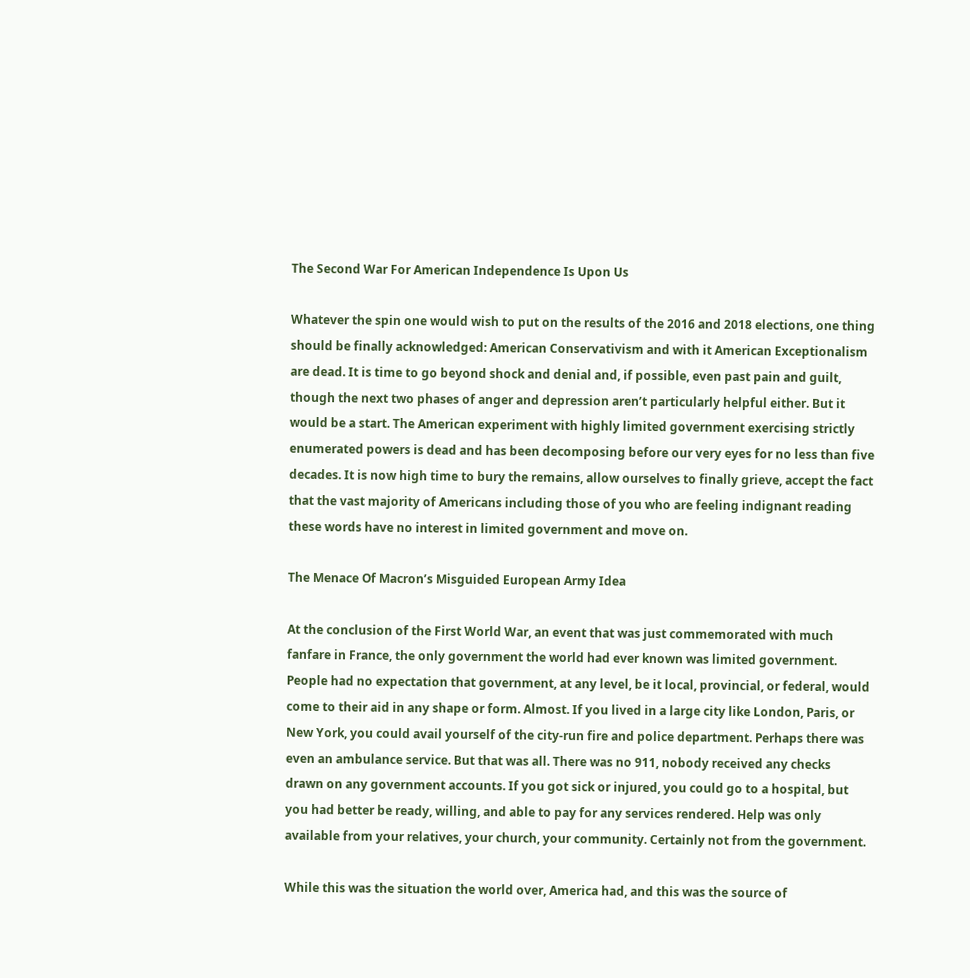The Second War For American Independence Is Upon Us

Whatever the spin one would wish to put on the results of the 2016 and 2018 elections, one thing should be finally acknowledged: American Conservativism and with it American Exceptionalism are dead. It is time to go beyond shock and denial and, if possible, even past pain and guilt, though the next two phases of anger and depression aren’t particularly helpful either. But it would be a start. The American experiment with highly limited government exercising strictly enumerated powers is dead and has been decomposing before our very eyes for no less than five decades. It is now high time to bury the remains, allow ourselves to finally grieve, accept the fact that the vast majority of Americans including those of you who are feeling indignant reading these words have no interest in limited government and move on.

The Menace Of Macron’s Misguided European Army Idea

At the conclusion of the First World War, an event that was just commemorated with much fanfare in France, the only government the world had ever known was limited government. People had no expectation that government, at any level, be it local, provincial, or federal, would come to their aid in any shape or form. Almost. If you lived in a large city like London, Paris, or New York, you could avail yourself of the city-run fire and police department. Perhaps there was even an ambulance service. But that was all. There was no 911, nobody received any checks drawn on any government accounts. If you got sick or injured, you could go to a hospital, but you had better be ready, willing, and able to pay for any services rendered. Help was only available from your relatives, your church, your community. Certainly not from the government.

While this was the situation the world over, America had, and this was the source of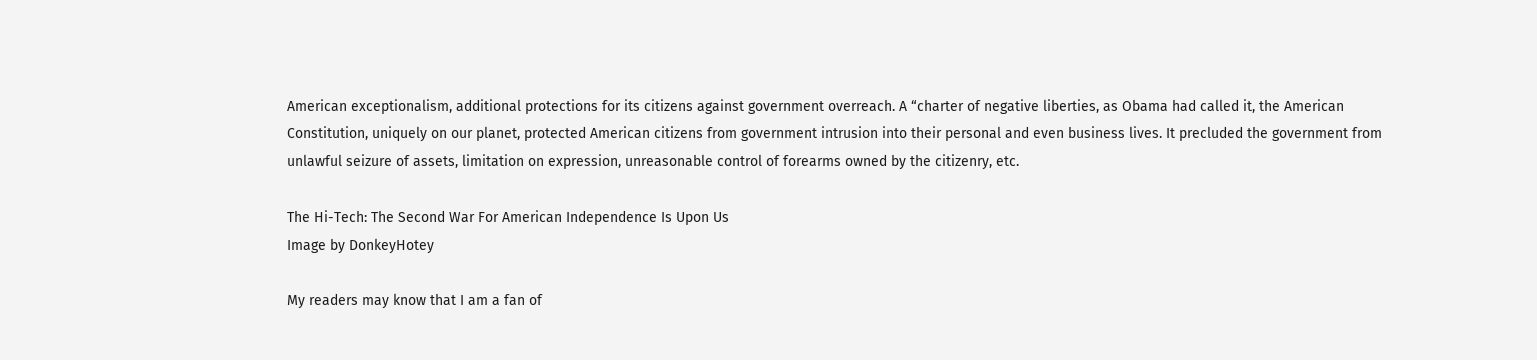American exceptionalism, additional protections for its citizens against government overreach. A “charter of negative liberties, as Obama had called it, the American Constitution, uniquely on our planet, protected American citizens from government intrusion into their personal and even business lives. It precluded the government from unlawful seizure of assets, limitation on expression, unreasonable control of forearms owned by the citizenry, etc.

The Hi-Tech: The Second War For American Independence Is Upon Us
Image by DonkeyHotey

My readers may know that I am a fan of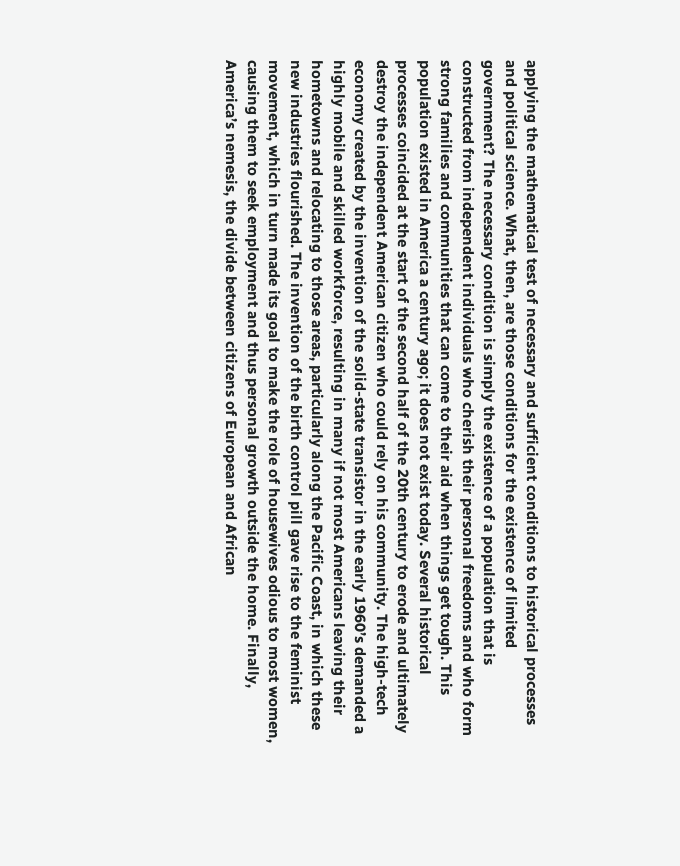applying the mathematical test of necessary and sufficient conditions to historical processes and political science. What, then, are those conditions for the existence of limited government? The necessary condition is simply the existence of a population that is constructed from independent individuals who cherish their personal freedoms and who form strong families and communities that can come to their aid when things get tough. This population existed in America a century ago; it does not exist today. Several historical processes coincided at the start of the second half of the 20th century to erode and ultimately destroy the independent American citizen who could rely on his community. The high-tech economy created by the invention of the solid-state transistor in the early 1960’s demanded a highly mobile and skilled workforce, resulting in many if not most Americans leaving their hometowns and relocating to those areas, particularly along the Pacific Coast, in which these new industries flourished. The invention of the birth control pill gave rise to the feminist movement, which in turn made its goal to make the role of housewives odious to most women, causing them to seek employment and thus personal growth outside the home. Finally, America’s nemesis, the divide between citizens of European and African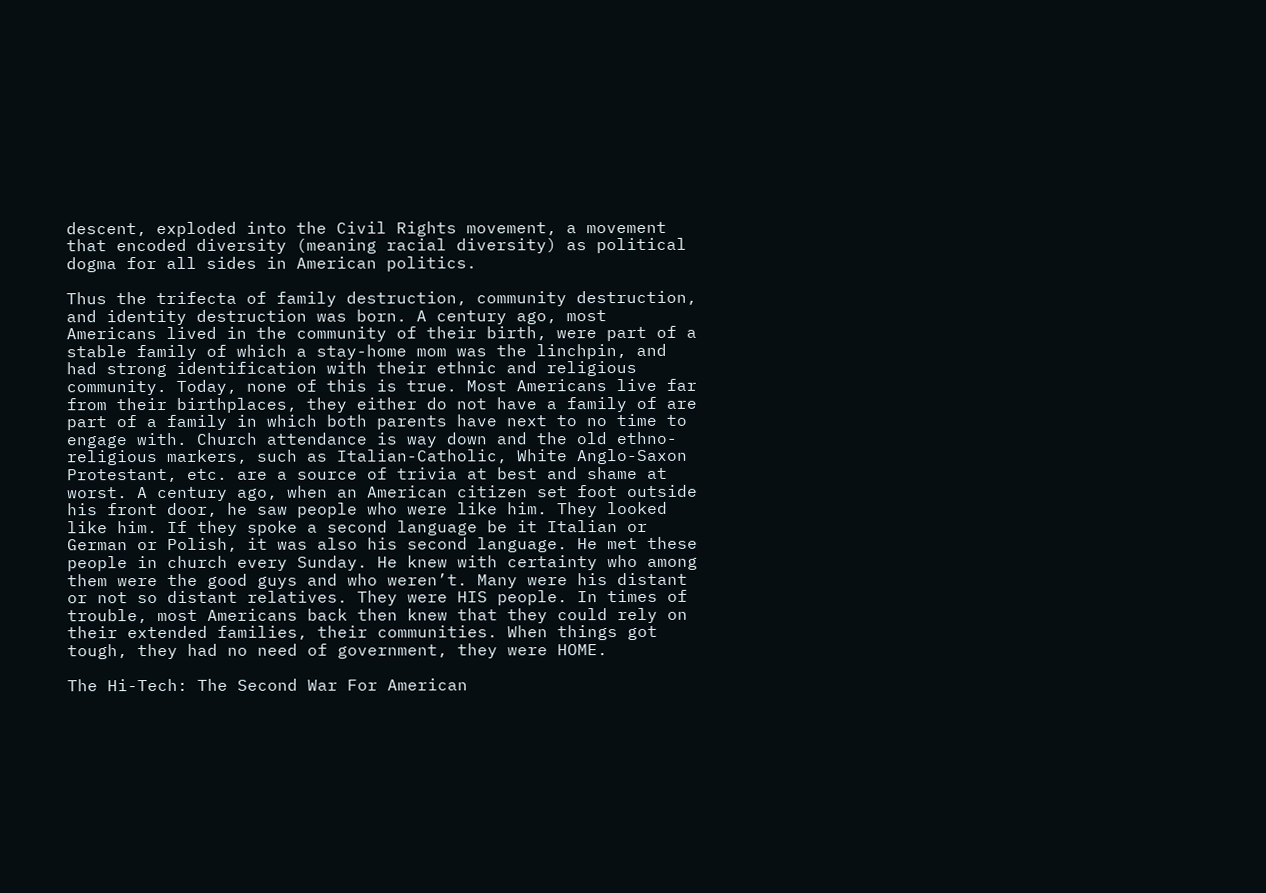descent, exploded into the Civil Rights movement, a movement that encoded diversity (meaning racial diversity) as political dogma for all sides in American politics.

Thus the trifecta of family destruction, community destruction, and identity destruction was born. A century ago, most Americans lived in the community of their birth, were part of a stable family of which a stay-home mom was the linchpin, and had strong identification with their ethnic and religious community. Today, none of this is true. Most Americans live far from their birthplaces, they either do not have a family of are part of a family in which both parents have next to no time to engage with. Church attendance is way down and the old ethno-religious markers, such as Italian-Catholic, White Anglo-Saxon Protestant, etc. are a source of trivia at best and shame at worst. A century ago, when an American citizen set foot outside his front door, he saw people who were like him. They looked like him. If they spoke a second language be it Italian or German or Polish, it was also his second language. He met these people in church every Sunday. He knew with certainty who among them were the good guys and who weren’t. Many were his distant or not so distant relatives. They were HIS people. In times of trouble, most Americans back then knew that they could rely on their extended families, their communities. When things got tough, they had no need of government, they were HOME.

The Hi-Tech: The Second War For American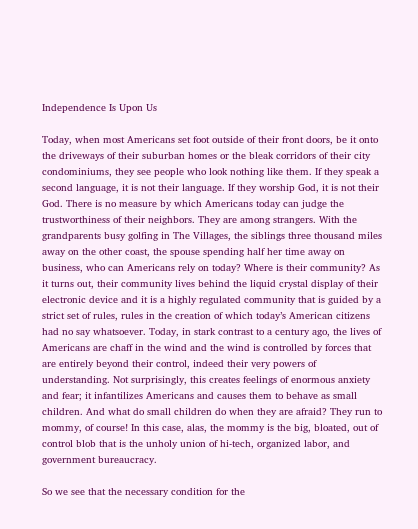Independence Is Upon Us

Today, when most Americans set foot outside of their front doors, be it onto the driveways of their suburban homes or the bleak corridors of their city condominiums, they see people who look nothing like them. If they speak a second language, it is not their language. If they worship God, it is not their God. There is no measure by which Americans today can judge the trustworthiness of their neighbors. They are among strangers. With the grandparents busy golfing in The Villages, the siblings three thousand miles away on the other coast, the spouse spending half her time away on business, who can Americans rely on today? Where is their community? As it turns out, their community lives behind the liquid crystal display of their electronic device and it is a highly regulated community that is guided by a strict set of rules, rules in the creation of which today’s American citizens had no say whatsoever. Today, in stark contrast to a century ago, the lives of Americans are chaff in the wind and the wind is controlled by forces that are entirely beyond their control, indeed their very powers of understanding. Not surprisingly, this creates feelings of enormous anxiety and fear; it infantilizes Americans and causes them to behave as small children. And what do small children do when they are afraid? They run to mommy, of course! In this case, alas, the mommy is the big, bloated, out of control blob that is the unholy union of hi-tech, organized labor, and government bureaucracy.

So we see that the necessary condition for the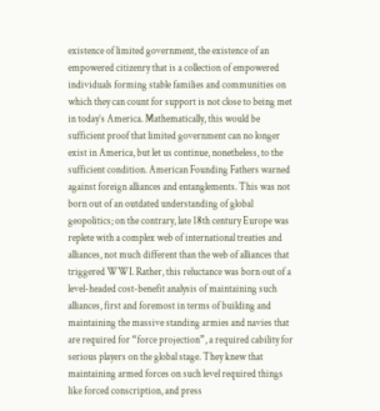existence of limited government, the existence of an empowered citizenry that is a collection of empowered individuals forming stable families and communities on which they can count for support is not close to being met in today’s America. Mathematically, this would be sufficient proof that limited government can no longer exist in America, but let us continue, nonetheless, to the sufficient condition. American Founding Fathers warned against foreign alliances and entanglements. This was not born out of an outdated understanding of global geopolitics; on the contrary, late 18th century Europe was replete with a complex web of international treaties and alliances, not much different than the web of alliances that triggered WWI. Rather, this reluctance was born out of a level-headed cost-benefit analysis of maintaining such alliances, first and foremost in terms of building and maintaining the massive standing armies and navies that are required for “force projection”, a required cability for serious players on the global stage. They knew that maintaining armed forces on such level required things like forced conscription, and press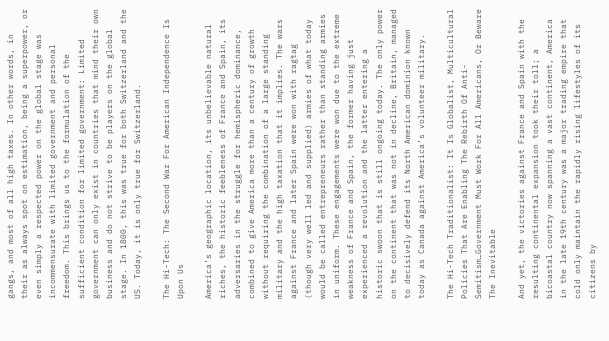gangs, and most of all high taxes. In other words, in their as always spot on estimation, being a superpower, or even simply a respected power on the global stage was incommensurate with limited government and personal freedom. This brings us to the formulation of the sufficient condition for limited government: Limited government can only exist in countries that mind their own business and do not strive to be players on the global stage. In 1800, this was true for both Switzerland and the US. Today, it is only true for Switzerland.

The Hi-Tech: The Second War For American Independence Is Upon Us

America’s geographic location, its unbelievable natural riches, the historic feebleness of France and Spain, its adversaries in the struggle for hemispheric dominance, combined to give America more than a century of growth without requiring the combination of a large standing military and the high taxation that it implies. The wars against France and later Spain were won with ragtag (though very well led and supplied) armies of what today would be called entrepreneurs rather than standing armies in uniform. These engagements were won due to the extreme weakness of France and Spain, the former having just experienced a revolution and the latter entering a historic swoon that is still ongoing today. The only power on the continent that was not in decline, Britain, managed to decisively defend its North American dominion known today as Canada against America’s volunteer military.

The Hi-Tech Traditionalist: It Is Globalist, Multicultural Policies That Are Enabling The Rebirth Of Anti-Semitism…Government Must Work For All Americans, Or Beware The Inevitable

And yet, the victories against France and Spain with the resulting continental expansion took their toll; a bicoastal country now spanning a vast continent, America in the late 19th century was a major trading empire that cold only maintain the rapidly rising lifestyles of its citizens by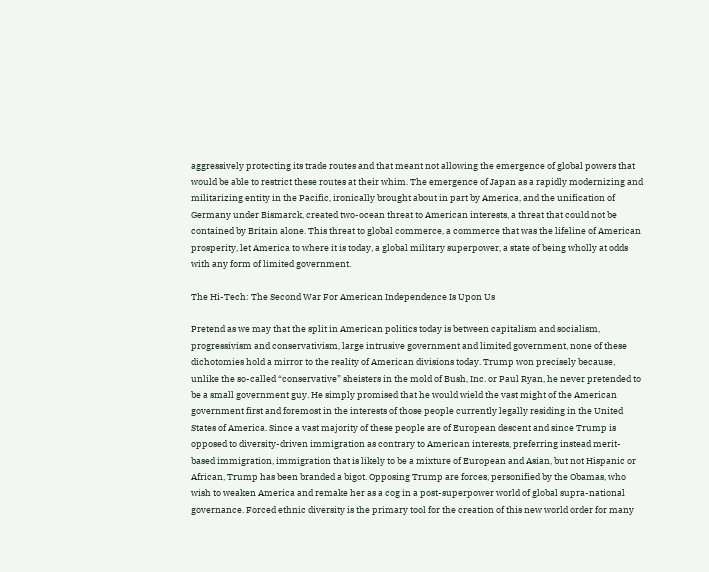aggressively protecting its trade routes and that meant not allowing the emergence of global powers that would be able to restrict these routes at their whim. The emergence of Japan as a rapidly modernizing and militarizing entity in the Pacific, ironically brought about in part by America, and the unification of Germany under Bismarck, created two-ocean threat to American interests, a threat that could not be contained by Britain alone. This threat to global commerce, a commerce that was the lifeline of American prosperity, let America to where it is today, a global military superpower, a state of being wholly at odds with any form of limited government.

The Hi-Tech: The Second War For American Independence Is Upon Us

Pretend as we may that the split in American politics today is between capitalism and socialism, progressivism and conservativism, large intrusive government and limited government, none of these dichotomies hold a mirror to the reality of American divisions today. Trump won precisely because, unlike the so-called “conservative” sheisters in the mold of Bush, Inc. or Paul Ryan, he never pretended to be a small government guy. He simply promised that he would wield the vast might of the American government first and foremost in the interests of those people currently legally residing in the United States of America. Since a vast majority of these people are of European descent and since Trump is opposed to diversity-driven immigration as contrary to American interests, preferring instead merit-based immigration, immigration that is likely to be a mixture of European and Asian, but not Hispanic or African, Trump has been branded a bigot. Opposing Trump are forces, personified by the Obamas, who wish to weaken America and remake her as a cog in a post-superpower world of global supra-national governance. Forced ethnic diversity is the primary tool for the creation of this new world order for many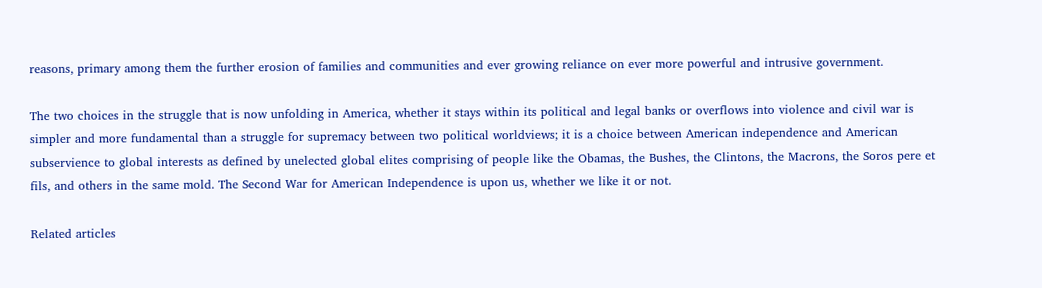reasons, primary among them the further erosion of families and communities and ever growing reliance on ever more powerful and intrusive government.

The two choices in the struggle that is now unfolding in America, whether it stays within its political and legal banks or overflows into violence and civil war is simpler and more fundamental than a struggle for supremacy between two political worldviews; it is a choice between American independence and American subservience to global interests as defined by unelected global elites comprising of people like the Obamas, the Bushes, the Clintons, the Macrons, the Soros pere et fils, and others in the same mold. The Second War for American Independence is upon us, whether we like it or not.

Related articles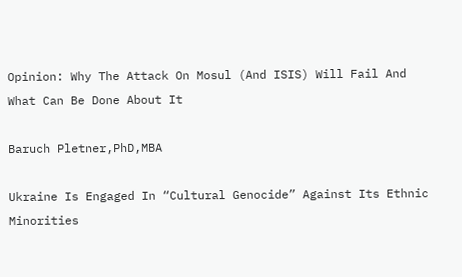Opinion: Why The Attack On Mosul (And ISIS) Will Fail And What Can Be Done About It

Baruch Pletner,PhD,MBA

Ukraine Is Engaged In “Cultural Genocide” Against Its Ethnic Minorities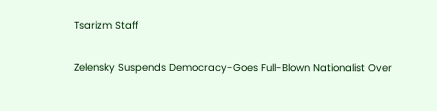Tsarizm Staff

Zelensky Suspends Democracy-Goes Full-Blown Nationalist Over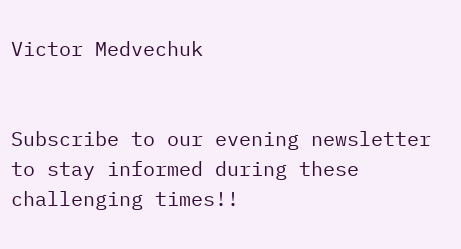Victor Medvechuk


Subscribe to our evening newsletter to stay informed during these challenging times!!